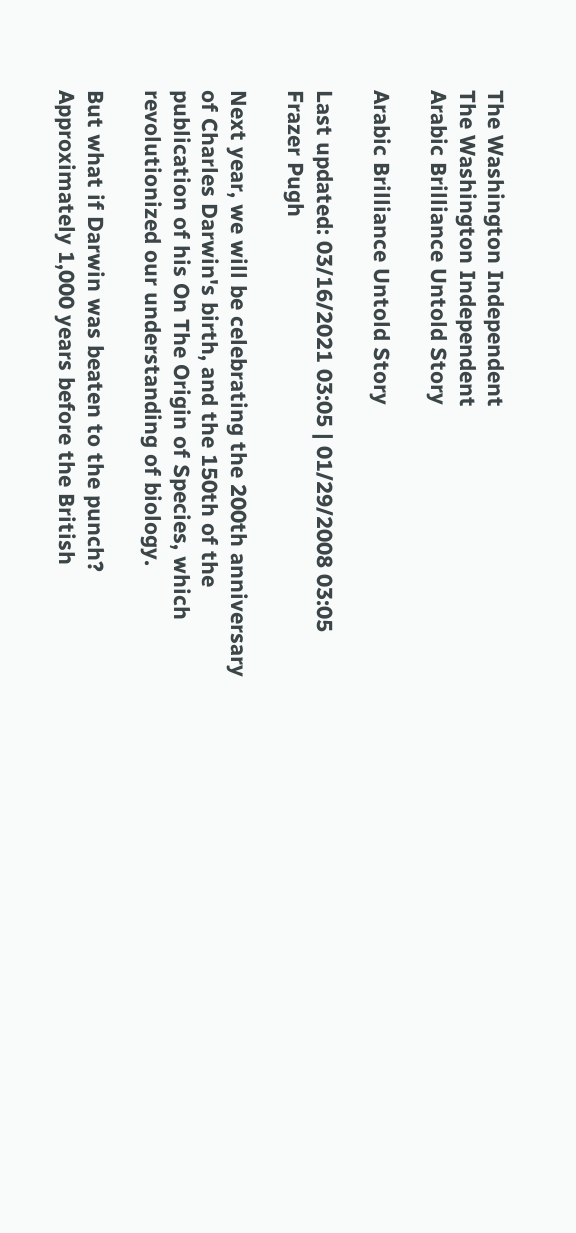The Washington Independent
The Washington Independent
Arabic Brilliance Untold Story

Arabic Brilliance Untold Story

Last updated: 03/16/2021 03:05 | 01/29/2008 03:05
Frazer Pugh

Next year, we will be celebrating the 200th anniversary of Charles Darwin's birth, and the 150th of the publication of his On The Origin of Species, which revolutionized our understanding of biology.

But what if Darwin was beaten to the punch? Approximately 1,000 years before the British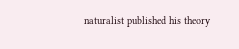naturalist published his theory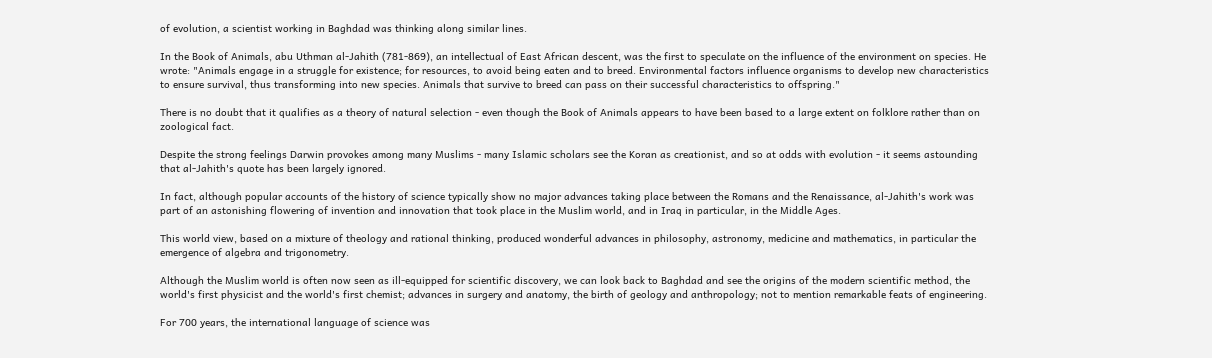of evolution, a scientist working in Baghdad was thinking along similar lines.

In the Book of Animals, abu Uthman al-Jahith (781-869), an intellectual of East African descent, was the first to speculate on the influence of the environment on species. He wrote: "Animals engage in a struggle for existence; for resources, to avoid being eaten and to breed. Environmental factors influence organisms to develop new characteristics to ensure survival, thus transforming into new species. Animals that survive to breed can pass on their successful characteristics to offspring."

There is no doubt that it qualifies as a theory of natural selection - even though the Book of Animals appears to have been based to a large extent on folklore rather than on zoological fact.

Despite the strong feelings Darwin provokes among many Muslims - many Islamic scholars see the Koran as creationist, and so at odds with evolution - it seems astounding that al-Jahith's quote has been largely ignored.

In fact, although popular accounts of the history of science typically show no major advances taking place between the Romans and the Renaissance, al-Jahith's work was part of an astonishing flowering of invention and innovation that took place in the Muslim world, and in Iraq in particular, in the Middle Ages.

This world view, based on a mixture of theology and rational thinking, produced wonderful advances in philosophy, astronomy, medicine and mathematics, in particular the emergence of algebra and trigonometry.

Although the Muslim world is often now seen as ill-equipped for scientific discovery, we can look back to Baghdad and see the origins of the modern scientific method, the world's first physicist and the world's first chemist; advances in surgery and anatomy, the birth of geology and anthropology; not to mention remarkable feats of engineering.

For 700 years, the international language of science was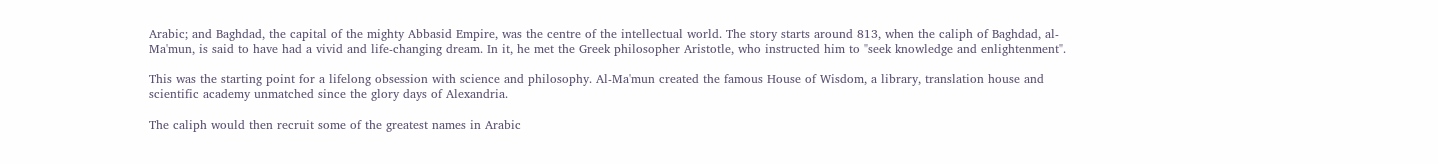Arabic; and Baghdad, the capital of the mighty Abbasid Empire, was the centre of the intellectual world. The story starts around 813, when the caliph of Baghdad, al-Ma'mun, is said to have had a vivid and life-changing dream. In it, he met the Greek philosopher Aristotle, who instructed him to "seek knowledge and enlightenment".

This was the starting point for a lifelong obsession with science and philosophy. Al-Ma'mun created the famous House of Wisdom, a library, translation house and scientific academy unmatched since the glory days of Alexandria.

The caliph would then recruit some of the greatest names in Arabic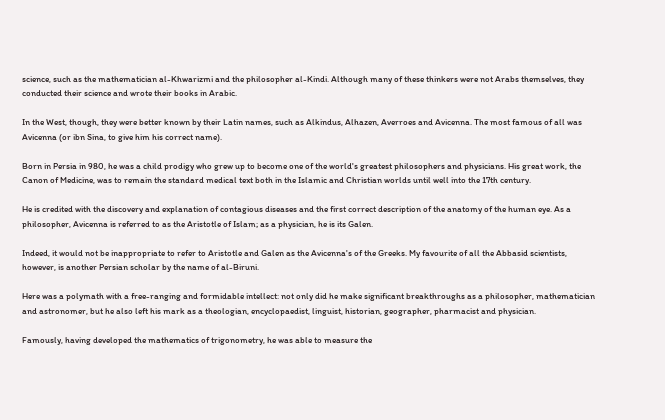science, such as the mathematician al-Khwarizmi and the philosopher al-Kindi. Although many of these thinkers were not Arabs themselves, they conducted their science and wrote their books in Arabic.

In the West, though, they were better known by their Latin names, such as Alkindus, Alhazen, Averroes and Avicenna. The most famous of all was Avicenna (or ibn Sina, to give him his correct name).

Born in Persia in 980, he was a child prodigy who grew up to become one of the world's greatest philosophers and physicians. His great work, the Canon of Medicine, was to remain the standard medical text both in the Islamic and Christian worlds until well into the 17th century.

He is credited with the discovery and explanation of contagious diseases and the first correct description of the anatomy of the human eye. As a philosopher, Avicenna is referred to as the Aristotle of Islam; as a physician, he is its Galen.

Indeed, it would not be inappropriate to refer to Aristotle and Galen as the Avicenna's of the Greeks. My favourite of all the Abbasid scientists, however, is another Persian scholar by the name of al-Biruni.

Here was a polymath with a free-ranging and formidable intellect: not only did he make significant breakthroughs as a philosopher, mathematician and astronomer, but he also left his mark as a theologian, encyclopaedist, linguist, historian, geographer, pharmacist and physician.

Famously, having developed the mathematics of trigonometry, he was able to measure the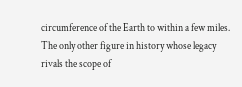circumference of the Earth to within a few miles. The only other figure in history whose legacy rivals the scope of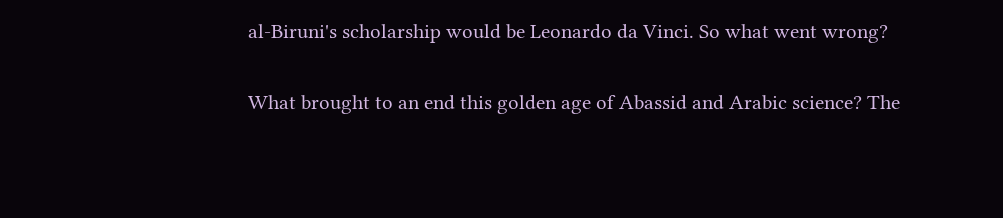al-Biruni's scholarship would be Leonardo da Vinci. So what went wrong?

What brought to an end this golden age of Abassid and Arabic science? The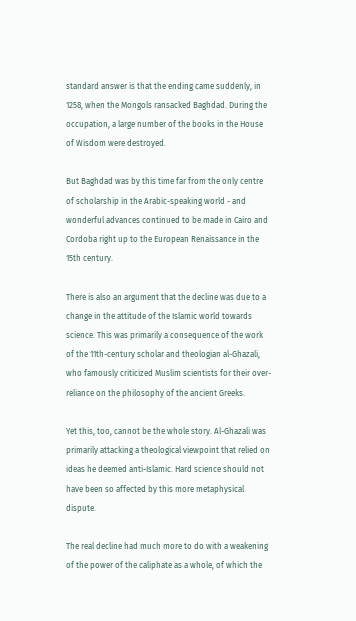standard answer is that the ending came suddenly, in 1258, when the Mongols ransacked Baghdad. During the occupation, a large number of the books in the House of Wisdom were destroyed.

But Baghdad was by this time far from the only centre of scholarship in the Arabic-speaking world - and wonderful advances continued to be made in Cairo and Cordoba right up to the European Renaissance in the 15th century.

There is also an argument that the decline was due to a change in the attitude of the Islamic world towards science. This was primarily a consequence of the work of the 11th-century scholar and theologian al-Ghazali, who famously criticized Muslim scientists for their over-reliance on the philosophy of the ancient Greeks.

Yet this, too, cannot be the whole story. Al-Ghazali was primarily attacking a theological viewpoint that relied on ideas he deemed anti-Islamic. Hard science should not have been so affected by this more metaphysical dispute.

The real decline had much more to do with a weakening of the power of the caliphate as a whole, of which the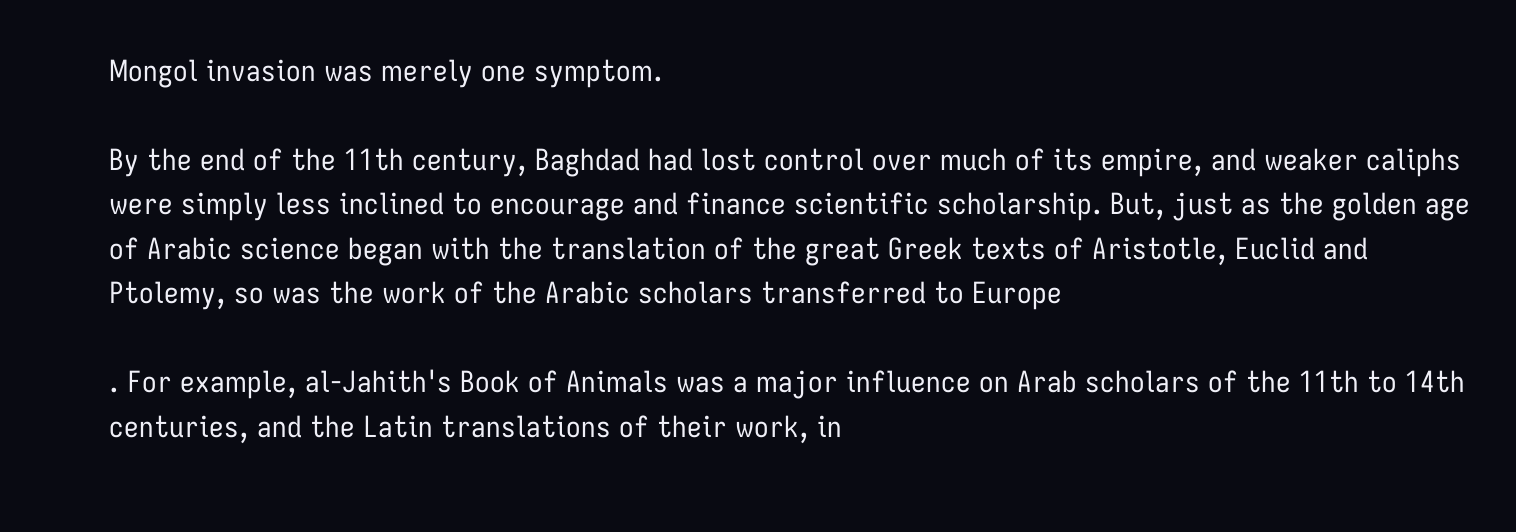Mongol invasion was merely one symptom.

By the end of the 11th century, Baghdad had lost control over much of its empire, and weaker caliphs were simply less inclined to encourage and finance scientific scholarship. But, just as the golden age of Arabic science began with the translation of the great Greek texts of Aristotle, Euclid and Ptolemy, so was the work of the Arabic scholars transferred to Europe

. For example, al-Jahith's Book of Animals was a major influence on Arab scholars of the 11th to 14th centuries, and the Latin translations of their work, in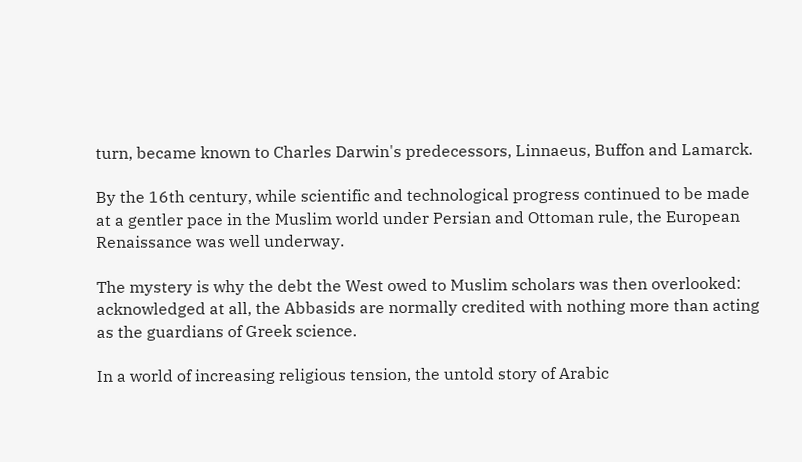turn, became known to Charles Darwin's predecessors, Linnaeus, Buffon and Lamarck.

By the 16th century, while scientific and technological progress continued to be made at a gentler pace in the Muslim world under Persian and Ottoman rule, the European Renaissance was well underway.

The mystery is why the debt the West owed to Muslim scholars was then overlooked: acknowledged at all, the Abbasids are normally credited with nothing more than acting as the guardians of Greek science.

In a world of increasing religious tension, the untold story of Arabic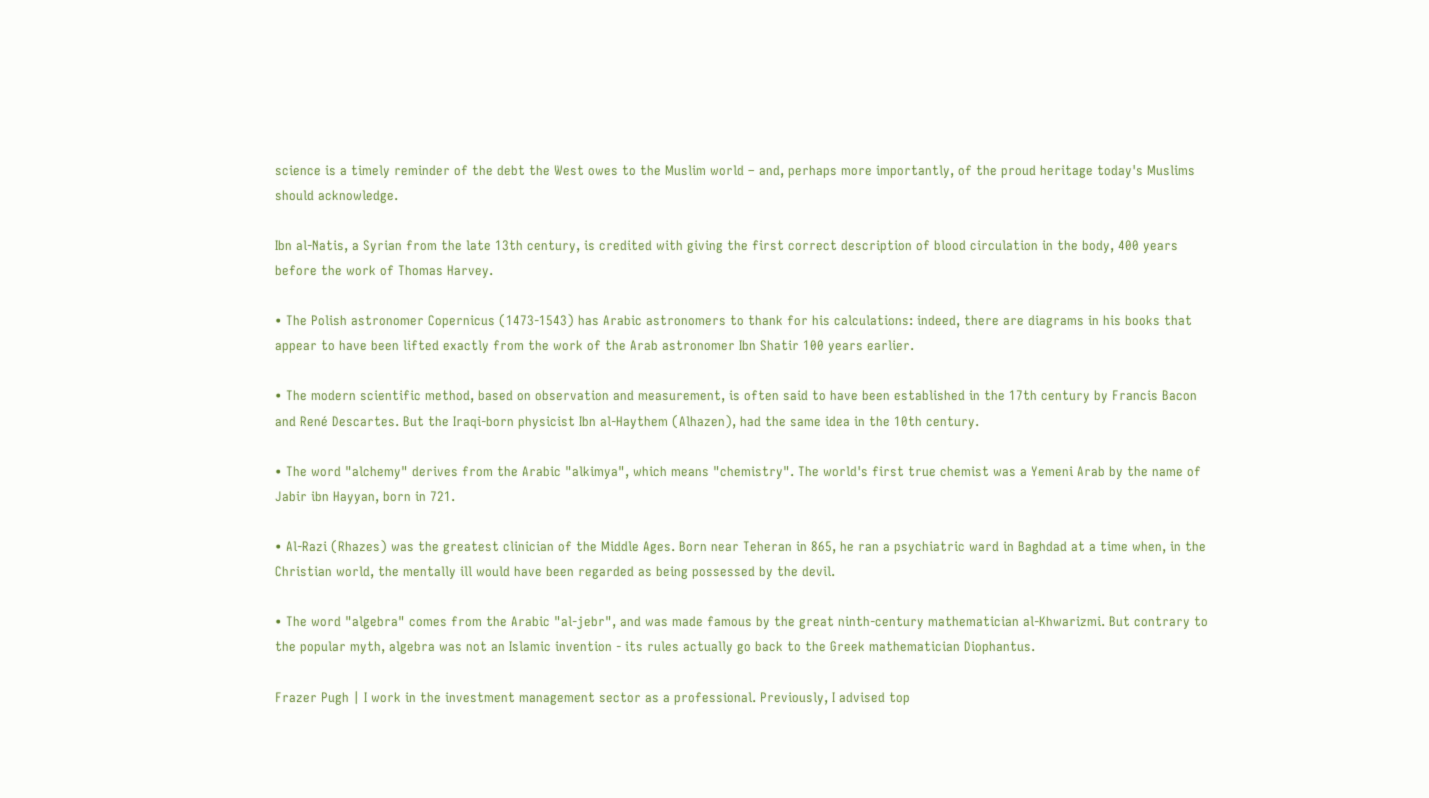science is a timely reminder of the debt the West owes to the Muslim world – and, perhaps more importantly, of the proud heritage today's Muslims should acknowledge.

Ibn al-Natis, a Syrian from the late 13th century, is credited with giving the first correct description of blood circulation in the body, 400 years before the work of Thomas Harvey.

• The Polish astronomer Copernicus (1473-1543) has Arabic astronomers to thank for his calculations: indeed, there are diagrams in his books that appear to have been lifted exactly from the work of the Arab astronomer Ibn Shatir 100 years earlier.

• The modern scientific method, based on observation and measurement, is often said to have been established in the 17th century by Francis Bacon and René Descartes. But the Iraqi-born physicist Ibn al-Haythem (Alhazen), had the same idea in the 10th century.

• The word "alchemy" derives from the Arabic "alkimya", which means "chemistry". The world's first true chemist was a Yemeni Arab by the name of Jabir ibn Hayyan, born in 721.

• Al-Razi (Rhazes) was the greatest clinician of the Middle Ages. Born near Teheran in 865, he ran a psychiatric ward in Baghdad at a time when, in the Christian world, the mentally ill would have been regarded as being possessed by the devil.

• The word "algebra" comes from the Arabic "al-jebr", and was made famous by the great ninth-century mathematician al-Khwarizmi. But contrary to the popular myth, algebra was not an Islamic invention - its rules actually go back to the Greek mathematician Diophantus.

Frazer Pugh | I work in the investment management sector as a professional. Previously, I advised top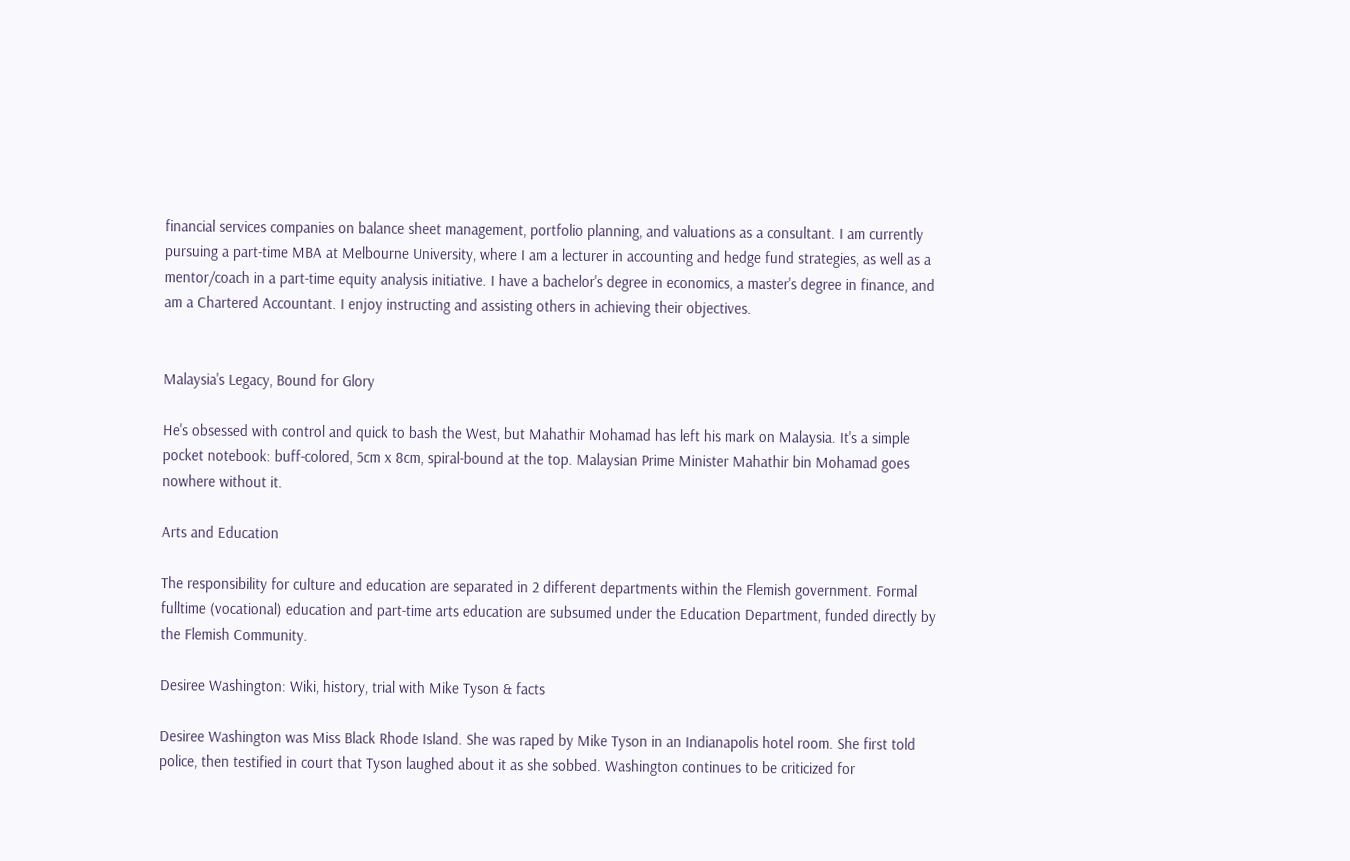financial services companies on balance sheet management, portfolio planning, and valuations as a consultant. I am currently pursuing a part-time MBA at Melbourne University, where I am a lecturer in accounting and hedge fund strategies, as well as a mentor/coach in a part-time equity analysis initiative. I have a bachelor's degree in economics, a master's degree in finance, and am a Chartered Accountant. I enjoy instructing and assisting others in achieving their objectives.


Malaysia's Legacy, Bound for Glory

He's obsessed with control and quick to bash the West, but Mahathir Mohamad has left his mark on Malaysia. It's a simple pocket notebook: buff-colored, 5cm x 8cm, spiral-bound at the top. Malaysian Prime Minister Mahathir bin Mohamad goes nowhere without it.

Arts and Education

The responsibility for culture and education are separated in 2 different departments within the Flemish government. Formal fulltime (vocational) education and part-time arts education are subsumed under the Education Department, funded directly by the Flemish Community.

Desiree Washington: Wiki, history, trial with Mike Tyson & facts

Desiree Washington was Miss Black Rhode Island. She was raped by Mike Tyson in an Indianapolis hotel room. She first told police, then testified in court that Tyson laughed about it as she sobbed. Washington continues to be criticized for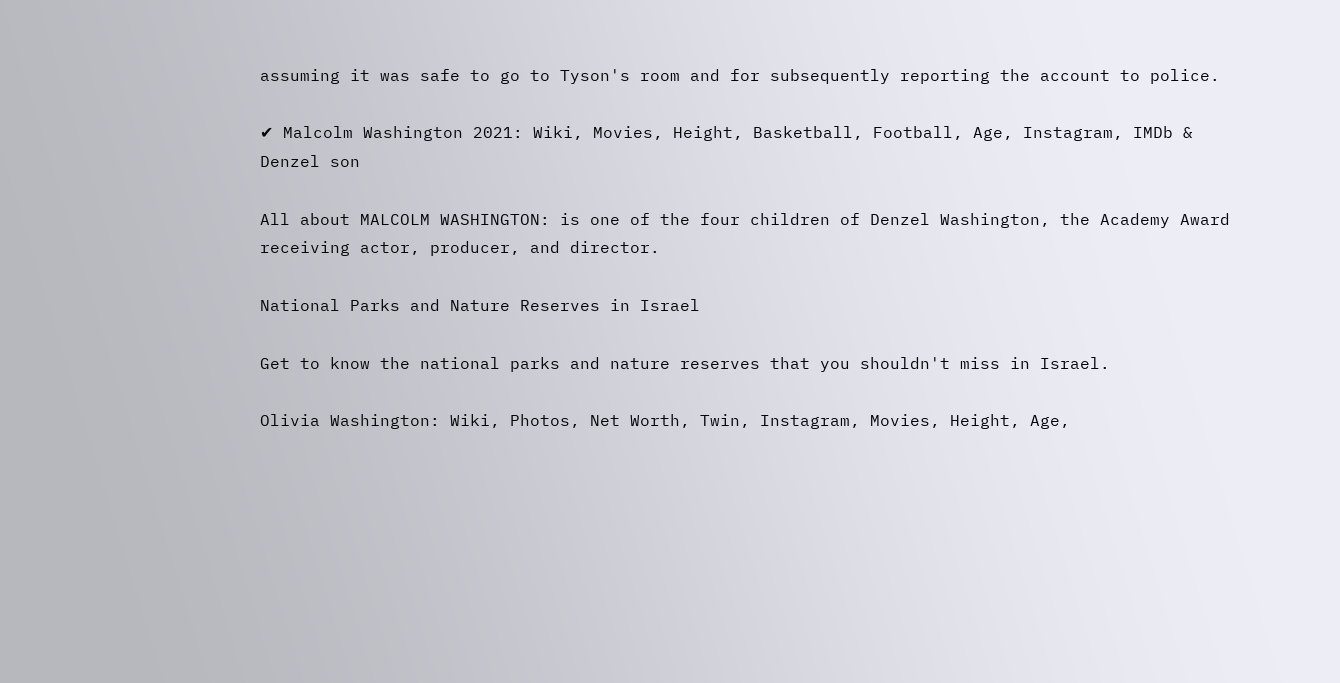assuming it was safe to go to Tyson's room and for subsequently reporting the account to police.

✔ Malcolm Washington 2021: Wiki, Movies, Height, Basketball, Football, Age, Instagram, IMDb & Denzel son

All about MALCOLM WASHINGTON: is one of the four children of Denzel Washington, the Academy Award receiving actor, producer, and director.

National Parks and Nature Reserves in Israel

Get to know the national parks and nature reserves that you shouldn't miss in Israel.

Olivia Washington: Wiki, Photos, Net Worth, Twin, Instagram, Movies, Height, Age,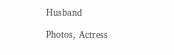Husband

Photos, Actress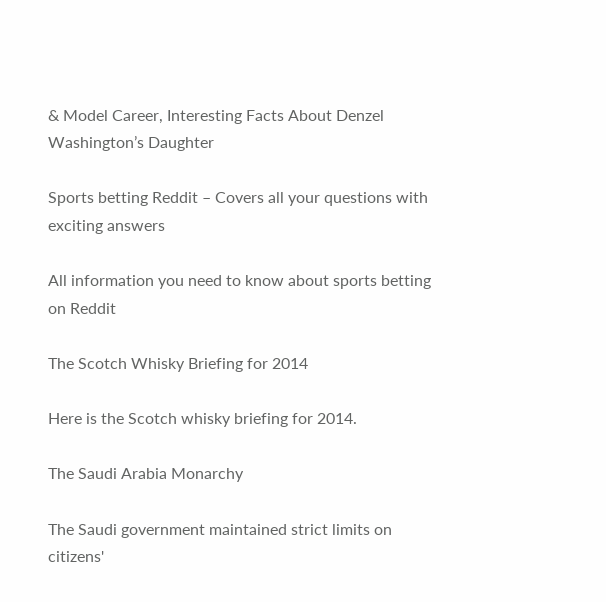& Model Career, Interesting Facts About Denzel Washington’s Daughter

Sports betting Reddit – Covers all your questions with exciting answers

All information you need to know about sports betting on Reddit

The Scotch Whisky Briefing for 2014

Here is the Scotch whisky briefing for 2014.

The Saudi Arabia Monarchy

The Saudi government maintained strict limits on citizens'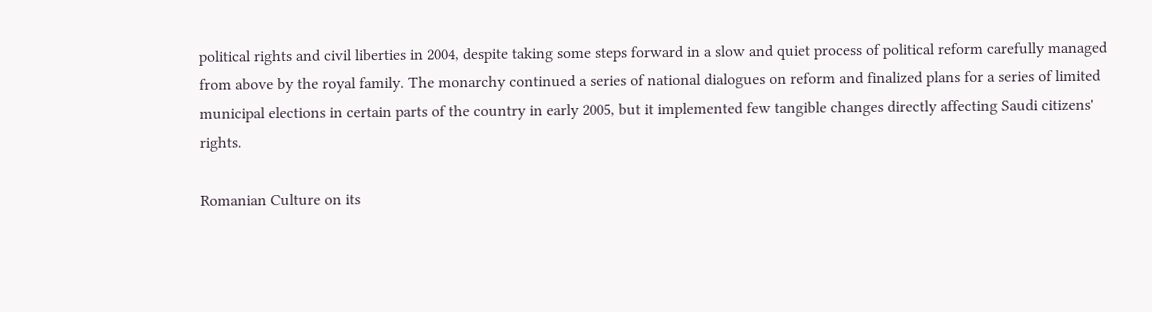political rights and civil liberties in 2004, despite taking some steps forward in a slow and quiet process of political reform carefully managed from above by the royal family. The monarchy continued a series of national dialogues on reform and finalized plans for a series of limited municipal elections in certain parts of the country in early 2005, but it implemented few tangible changes directly affecting Saudi citizens' rights.

Romanian Culture on its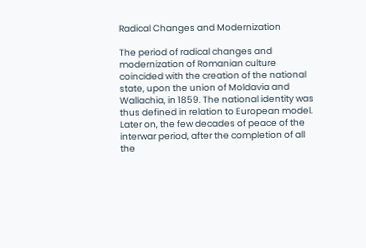Radical Changes and Modernization

The period of radical changes and modernization of Romanian culture coincided with the creation of the national state, upon the union of Moldavia and Wallachia, in 1859. The national identity was thus defined in relation to European model. Later on, the few decades of peace of the interwar period, after the completion of all the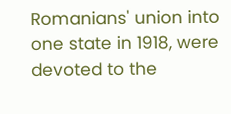Romanians' union into one state in 1918, were devoted to the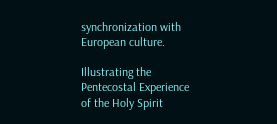synchronization with European culture.

Illustrating the Pentecostal Experience of the Holy Spirit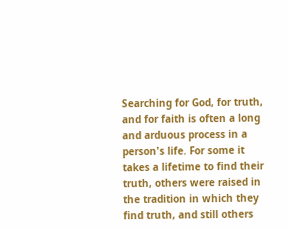Searching for God, for truth, and for faith is often a long and arduous process in a person's life. For some it takes a lifetime to find their truth, others were raised in the tradition in which they find truth, and still others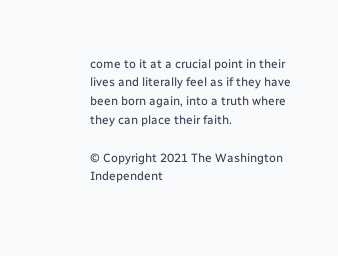come to it at a crucial point in their lives and literally feel as if they have been born again, into a truth where they can place their faith.

© Copyright 2021 The Washington Independent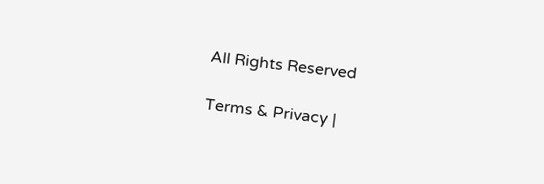All Rights Reserved

Terms & Privacy |